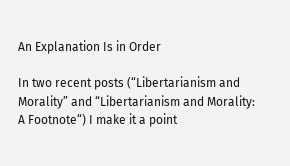An Explanation Is in Order

In two recent posts (“Libertarianism and Morality” and “Libertarianism and Morality: A Footnote“) I make it a point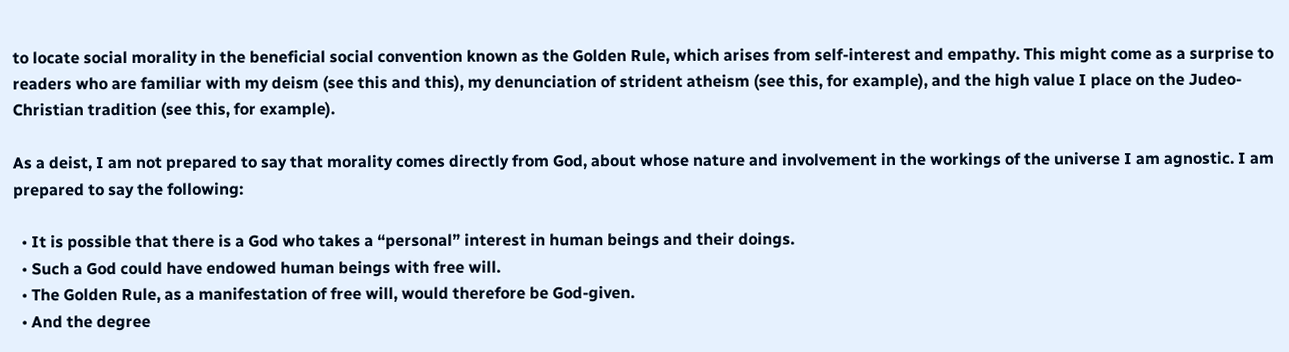to locate social morality in the beneficial social convention known as the Golden Rule, which arises from self-interest and empathy. This might come as a surprise to readers who are familiar with my deism (see this and this), my denunciation of strident atheism (see this, for example), and the high value I place on the Judeo-Christian tradition (see this, for example).

As a deist, I am not prepared to say that morality comes directly from God, about whose nature and involvement in the workings of the universe I am agnostic. I am prepared to say the following:

  • It is possible that there is a God who takes a “personal” interest in human beings and their doings.
  • Such a God could have endowed human beings with free will.
  • The Golden Rule, as a manifestation of free will, would therefore be God-given.
  • And the degree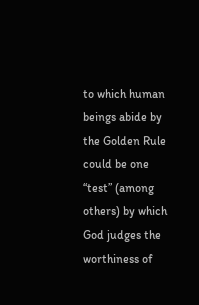to which human beings abide by the Golden Rule could be one “test” (among others) by which God judges the worthiness of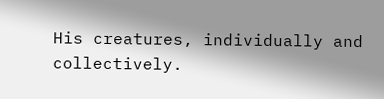His creatures, individually and collectively.